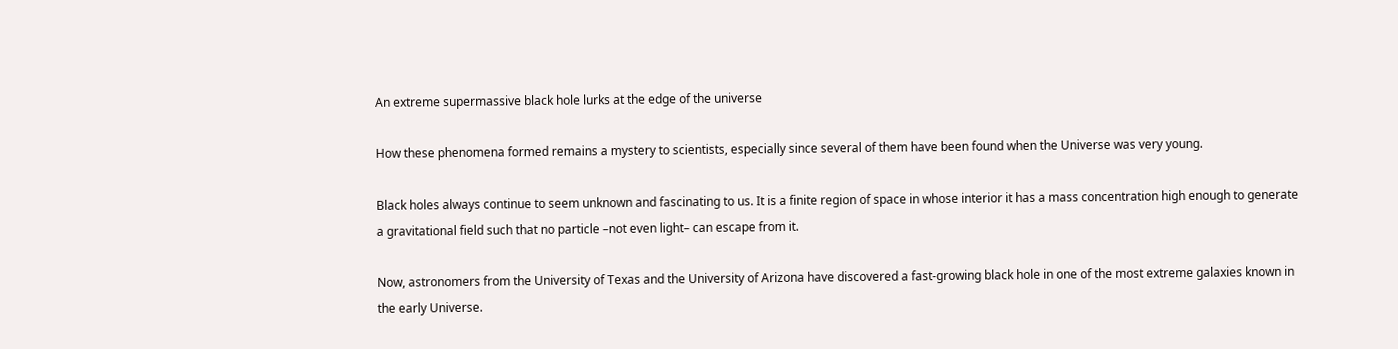An extreme supermassive black hole lurks at the edge of the universe

How these phenomena formed remains a mystery to scientists, especially since several of them have been found when the Universe was very young.

Black holes always continue to seem unknown and fascinating to us. It is a finite region of space in whose interior it has a mass concentration high enough to generate a gravitational field such that no particle –not even light– can escape from it.

Now, astronomers from the University of Texas and the University of Arizona have discovered a fast-growing black hole in one of the most extreme galaxies known in the early Universe.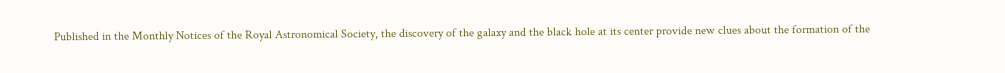Published in the Monthly Notices of the Royal Astronomical Society, the discovery of the galaxy and the black hole at its center provide new clues about the formation of the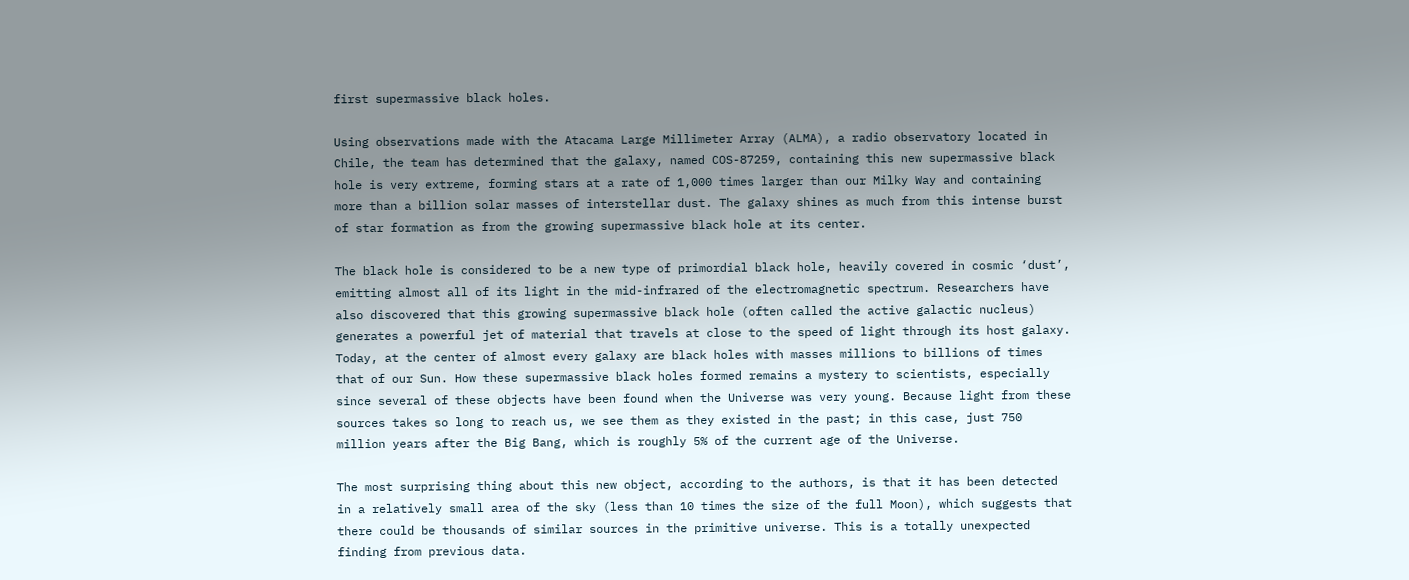first supermassive black holes.

Using observations made with the Atacama Large Millimeter Array (ALMA), a radio observatory located in Chile, the team has determined that the galaxy, named COS-87259, containing this new supermassive black hole is very extreme, forming stars at a rate of 1,000 times larger than our Milky Way and containing more than a billion solar masses of interstellar dust. The galaxy shines as much from this intense burst of star formation as from the growing supermassive black hole at its center.

The black hole is considered to be a new type of primordial black hole, heavily covered in cosmic ‘dust’, emitting almost all of its light in the mid-infrared of the electromagnetic spectrum. Researchers have also discovered that this growing supermassive black hole (often called the active galactic nucleus) generates a powerful jet of material that travels at close to the speed of light through its host galaxy.
Today, at the center of almost every galaxy are black holes with masses millions to billions of times that of our Sun. How these supermassive black holes formed remains a mystery to scientists, especially since several of these objects have been found when the Universe was very young. Because light from these sources takes so long to reach us, we see them as they existed in the past; in this case, just 750 million years after the Big Bang, which is roughly 5% of the current age of the Universe.

The most surprising thing about this new object, according to the authors, is that it has been detected in a relatively small area of the sky (less than 10 times the size of the full Moon), which suggests that there could be thousands of similar sources in the primitive universe. This is a totally unexpected finding from previous data.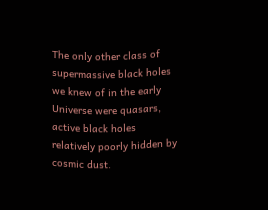The only other class of supermassive black holes we knew of in the early Universe were quasars, active black holes relatively poorly hidden by cosmic dust.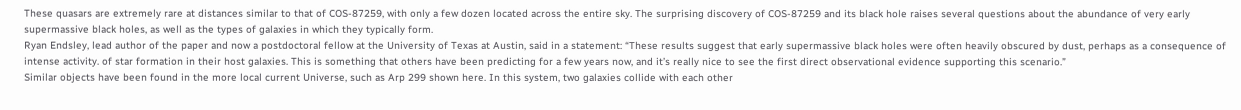These quasars are extremely rare at distances similar to that of COS-87259, with only a few dozen located across the entire sky. The surprising discovery of COS-87259 and its black hole raises several questions about the abundance of very early supermassive black holes, as well as the types of galaxies in which they typically form.
Ryan Endsley, lead author of the paper and now a postdoctoral fellow at the University of Texas at Austin, said in a statement: “These results suggest that early supermassive black holes were often heavily obscured by dust, perhaps as a consequence of intense activity. of star formation in their host galaxies. This is something that others have been predicting for a few years now, and it’s really nice to see the first direct observational evidence supporting this scenario.”
Similar objects have been found in the more local current Universe, such as Arp 299 shown here. In this system, two galaxies collide with each other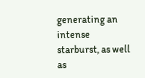generating an intense starburst, as well as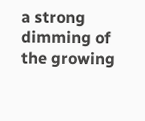a strong dimming of the growing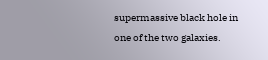supermassive black hole in one of the two galaxies.